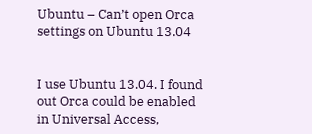Ubuntu – Can’t open Orca settings on Ubuntu 13.04


I use Ubuntu 13.04. I found out Orca could be enabled in Universal Access,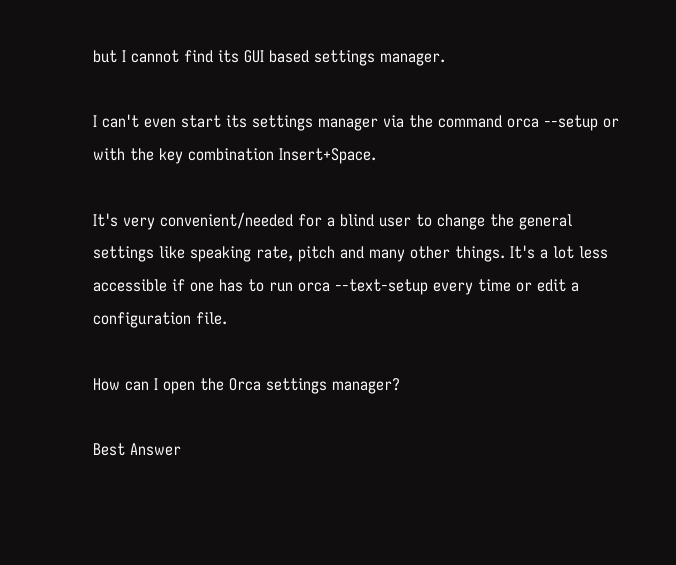but I cannot find its GUI based settings manager.

I can't even start its settings manager via the command orca --setup or with the key combination Insert+Space.

It's very convenient/needed for a blind user to change the general settings like speaking rate, pitch and many other things. It's a lot less accessible if one has to run orca --text-setup every time or edit a configuration file.

How can I open the Orca settings manager?

Best Answer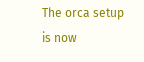The orca setup is now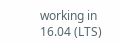working in 16.04 (LTS)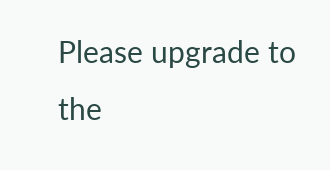Please upgrade to the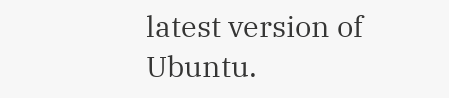latest version of Ubuntu.